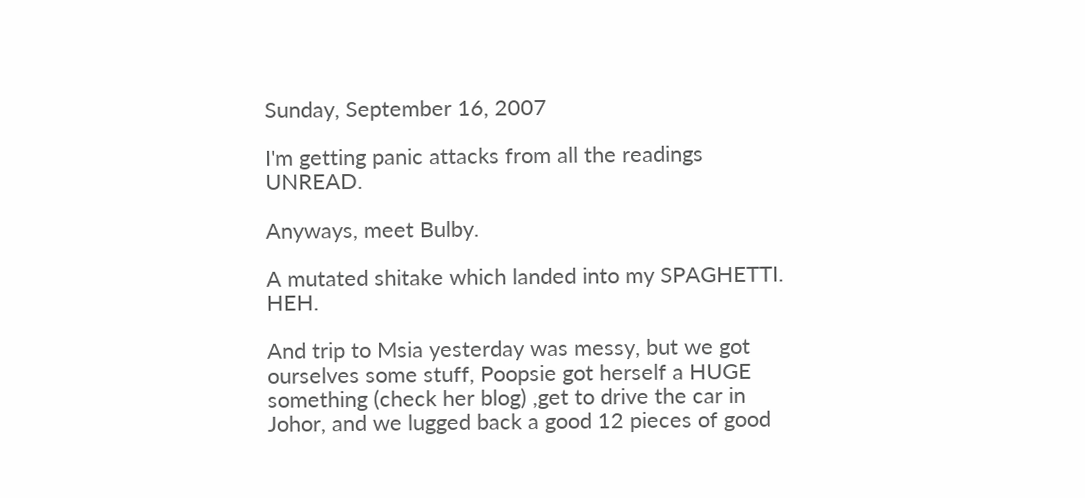Sunday, September 16, 2007

I'm getting panic attacks from all the readings UNREAD.

Anyways, meet Bulby.

A mutated shitake which landed into my SPAGHETTI. HEH.

And trip to Msia yesterday was messy, but we got ourselves some stuff, Poopsie got herself a HUGE something (check her blog) ,get to drive the car in Johor, and we lugged back a good 12 pieces of good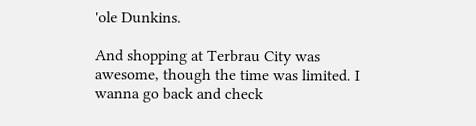'ole Dunkins.

And shopping at Terbrau City was awesome, though the time was limited. I wanna go back and check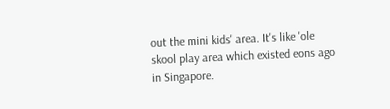out the mini kids' area. It's like 'ole skool play area which existed eons ago in Singapore.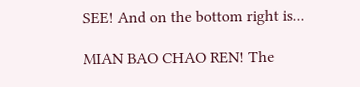SEE! And on the bottom right is...

MIAN BAO CHAO REN! The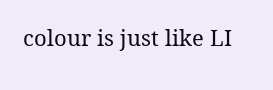colour is just like LI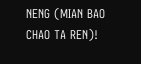NENG (MIAN BAO CHAO TA REN)!